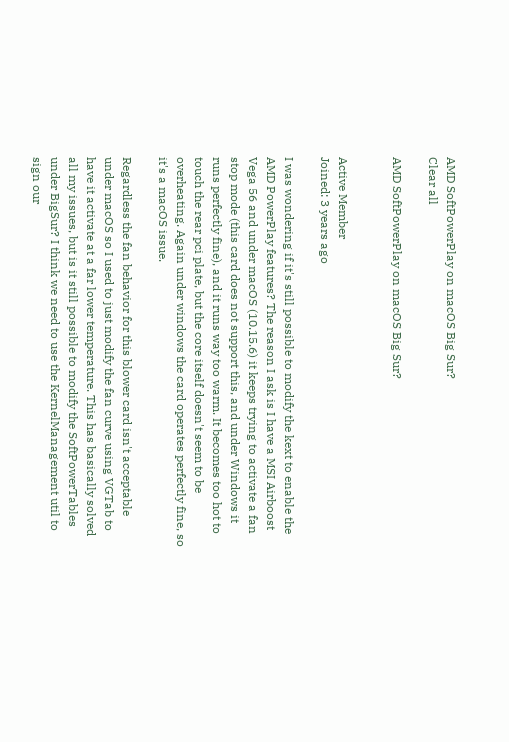AMD SoftPowerPlay on macOS Big Sur?
Clear all

AMD SoftPowerPlay on macOS Big Sur?


Active Member
Joined: 3 years ago

I was wondering if it's still possible to modify the kext to enable the AMD PowerPlay features? The reason I ask is I have a MSI Airboost Vega 56 and under macOS (10.15.6) it keeps trying to activate a fan stop mode (this card does not support this, and under Windows it runs perfectly fine), and it runs way too warm. It becomes too hot to touch the rear pci plate, but the core itself doesn't seem to be overheating. Again under windows the card operates perfectly fine, so it's a macOS issue.

Regardless the fan behavior for this blower card isn't acceptable under macOS so I used to just modify the fan curve using VGTab to have it activate at a far lower temperature. This has basically solved all my issues, but is it still possible to modify the SoftPowerTables under BigSur? I think we need to use the KernelManagement util to sign our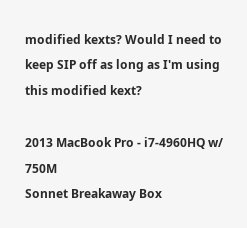modified kexts? Would I need to keep SIP off as long as I'm using this modified kext?

2013 MacBook Pro - i7-4960HQ w/ 750M
Sonnet Breakaway Box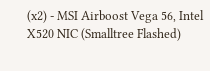(x2) - MSI Airboost Vega 56, Intel X520 NIC (Smalltree Flashed)